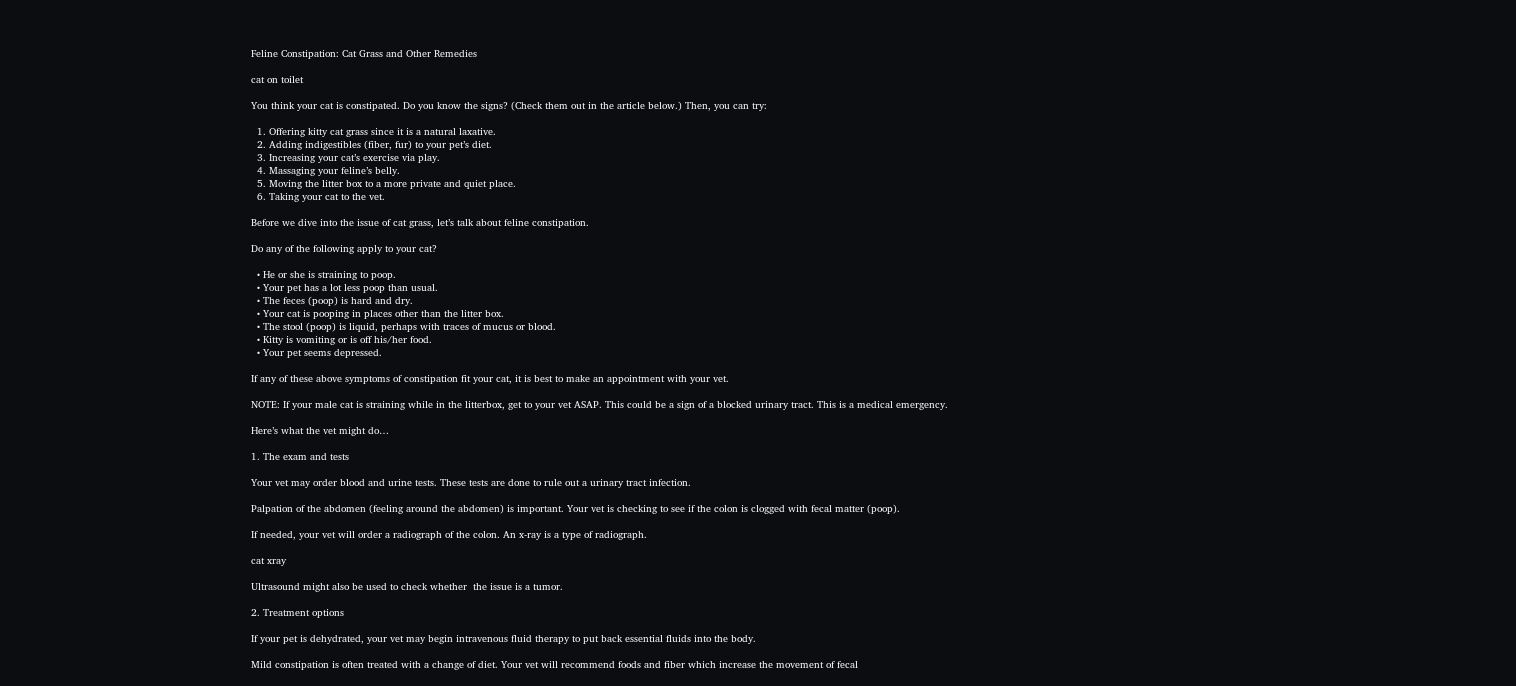Feline Constipation: Cat Grass and Other Remedies

cat on toilet

You think your cat is constipated. Do you know the signs? (Check them out in the article below.) Then, you can try:

  1. Offering kitty cat grass since it is a natural laxative.
  2. Adding indigestibles (fiber, fur) to your pet’s diet.
  3. Increasing your cat’s exercise via play.
  4. Massaging your feline’s belly.
  5. Moving the litter box to a more private and quiet place.
  6. Taking your cat to the vet.

Before we dive into the issue of cat grass, let’s talk about feline constipation.

Do any of the following apply to your cat?

  • He or she is straining to poop.
  • Your pet has a lot less poop than usual.
  • The feces (poop) is hard and dry.
  • Your cat is pooping in places other than the litter box.
  • The stool (poop) is liquid, perhaps with traces of mucus or blood.
  • Kitty is vomiting or is off his/her food.
  • Your pet seems depressed.

If any of these above symptoms of constipation fit your cat, it is best to make an appointment with your vet.

NOTE: If your male cat is straining while in the litterbox, get to your vet ASAP. This could be a sign of a blocked urinary tract. This is a medical emergency.

Here’s what the vet might do…

1. The exam and tests

Your vet may order blood and urine tests. These tests are done to rule out a urinary tract infection.

Palpation of the abdomen (feeling around the abdomen) is important. Your vet is checking to see if the colon is clogged with fecal matter (poop).

If needed, your vet will order a radiograph of the colon. An x-ray is a type of radiograph.

cat xray

Ultrasound might also be used to check whether  the issue is a tumor.

2. Treatment options

If your pet is dehydrated, your vet may begin intravenous fluid therapy to put back essential fluids into the body.

Mild constipation is often treated with a change of diet. Your vet will recommend foods and fiber which increase the movement of fecal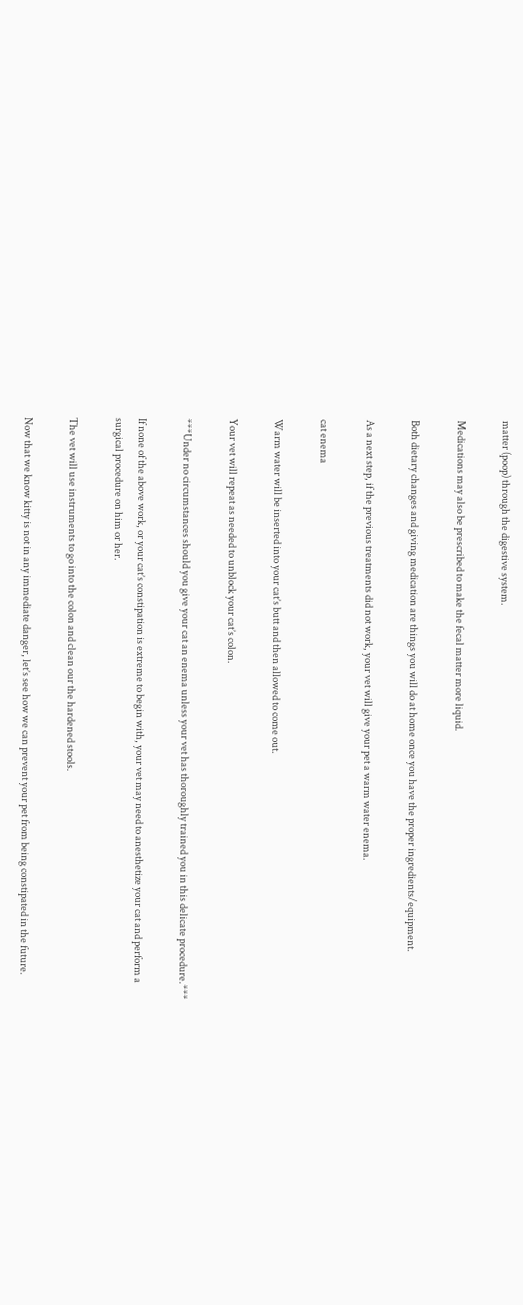matter (poop) through the digestive system.

Medications may also be prescribed to make the fecal matter more liquid.

Both dietary changes and giving medication are things you will do at home once you have the proper ingredients/equipment.

As a next step, if the previous treatments did not work, your vet will give your pet a warm water enema.

cat enema

Warm water will be inserted into your cat’s butt and then allowed to come out.

Your vet will repeat as needed to unblock your cat’s colon.

***Under no circumstances should you give your cat an enema unless your vet has thoroughly trained you in this delicate procedure.***

If none of the above work, or your cat’s constipation is extreme to begin with, your vet may need to anesthetize your cat and perform a surgical procedure on him or her.

The vet will use instruments to go into the colon and clean our the hardened stools.

Now that we know kitty is not in any immediate danger, let’s see how we can prevent your pet from being constipated in the future.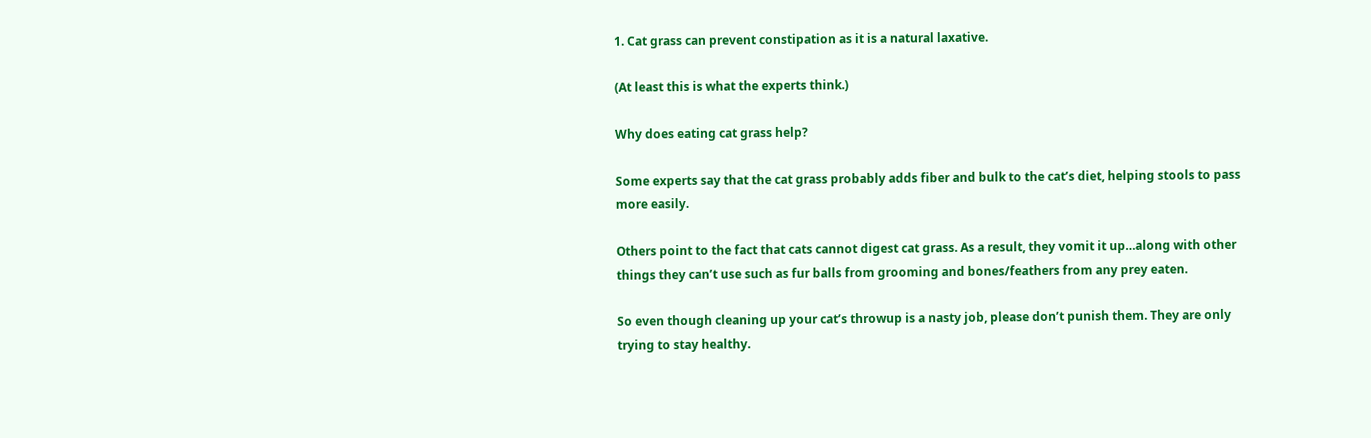1. Cat grass can prevent constipation as it is a natural laxative.

(At least this is what the experts think.)

Why does eating cat grass help?

Some experts say that the cat grass probably adds fiber and bulk to the cat’s diet, helping stools to pass more easily.

Others point to the fact that cats cannot digest cat grass. As a result, they vomit it up…along with other things they can’t use such as fur balls from grooming and bones/feathers from any prey eaten.

So even though cleaning up your cat’s throwup is a nasty job, please don’t punish them. They are only trying to stay healthy.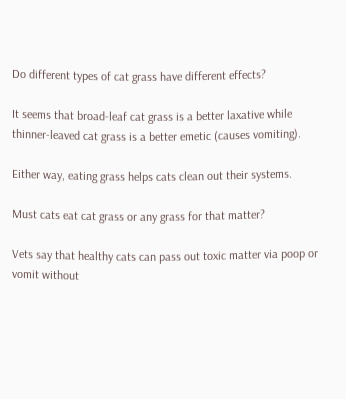Do different types of cat grass have different effects?

It seems that broad-leaf cat grass is a better laxative while thinner-leaved cat grass is a better emetic (causes vomiting).

Either way, eating grass helps cats clean out their systems.

Must cats eat cat grass or any grass for that matter?

Vets say that healthy cats can pass out toxic matter via poop or vomit without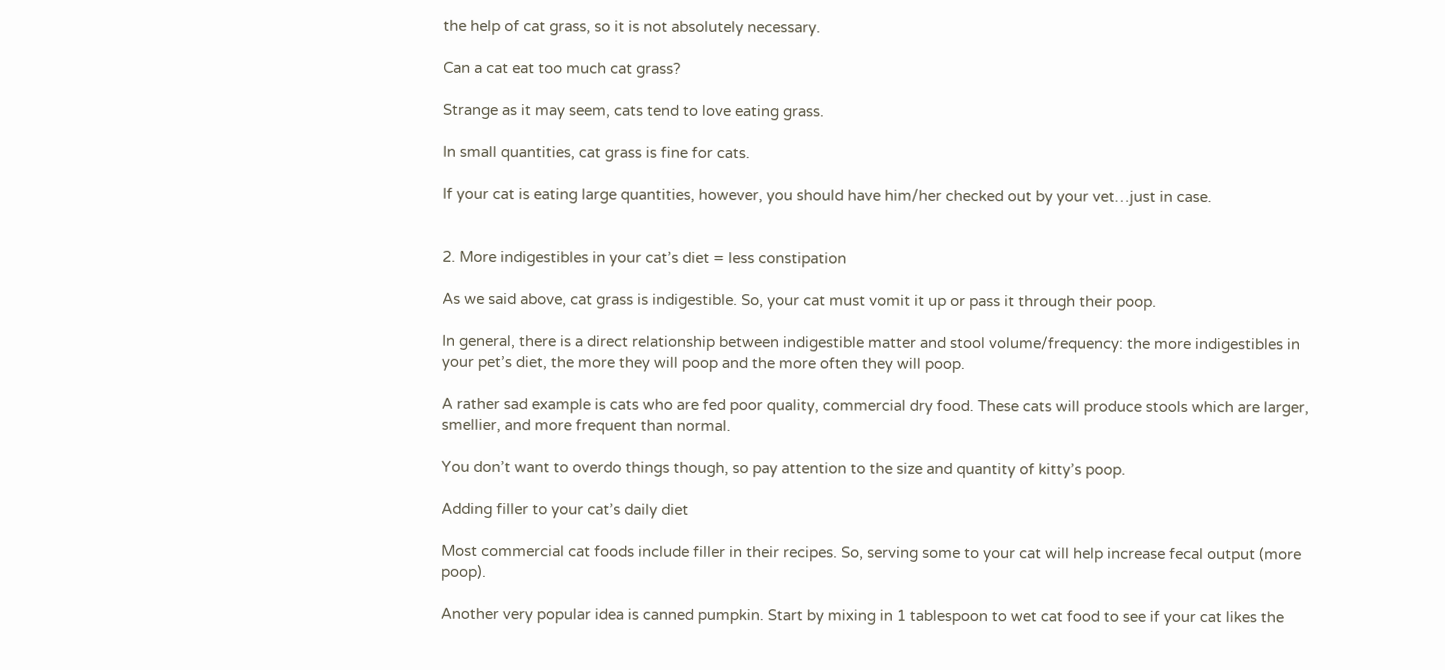the help of cat grass, so it is not absolutely necessary.

Can a cat eat too much cat grass?

Strange as it may seem, cats tend to love eating grass.

In small quantities, cat grass is fine for cats.

If your cat is eating large quantities, however, you should have him/her checked out by your vet…just in case.


2. More indigestibles in your cat’s diet = less constipation

As we said above, cat grass is indigestible. So, your cat must vomit it up or pass it through their poop.

In general, there is a direct relationship between indigestible matter and stool volume/frequency: the more indigestibles in your pet’s diet, the more they will poop and the more often they will poop.

A rather sad example is cats who are fed poor quality, commercial dry food. These cats will produce stools which are larger, smellier, and more frequent than normal.

You don’t want to overdo things though, so pay attention to the size and quantity of kitty’s poop.

Adding filler to your cat’s daily diet

Most commercial cat foods include filler in their recipes. So, serving some to your cat will help increase fecal output (more poop).

Another very popular idea is canned pumpkin. Start by mixing in 1 tablespoon to wet cat food to see if your cat likes the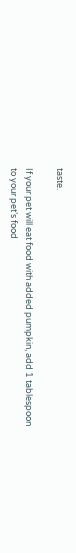taste.

If your pet will eat food with added pumpkin, add 1 tablespoon to your pet’s food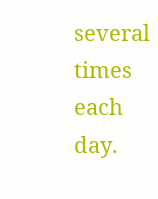several times each day.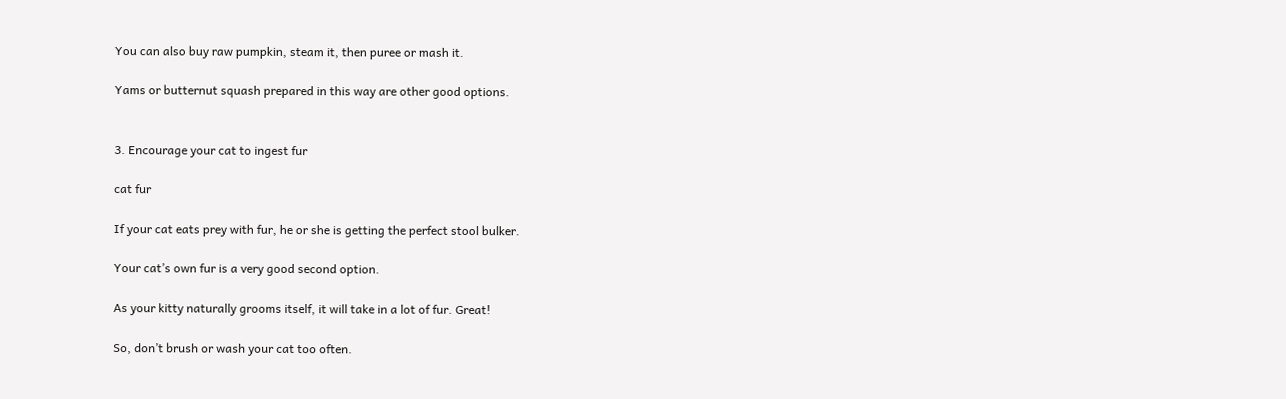You can also buy raw pumpkin, steam it, then puree or mash it.

Yams or butternut squash prepared in this way are other good options.


3. Encourage your cat to ingest fur

cat fur

If your cat eats prey with fur, he or she is getting the perfect stool bulker.

Your cat’s own fur is a very good second option.

As your kitty naturally grooms itself, it will take in a lot of fur. Great!

So, don’t brush or wash your cat too often.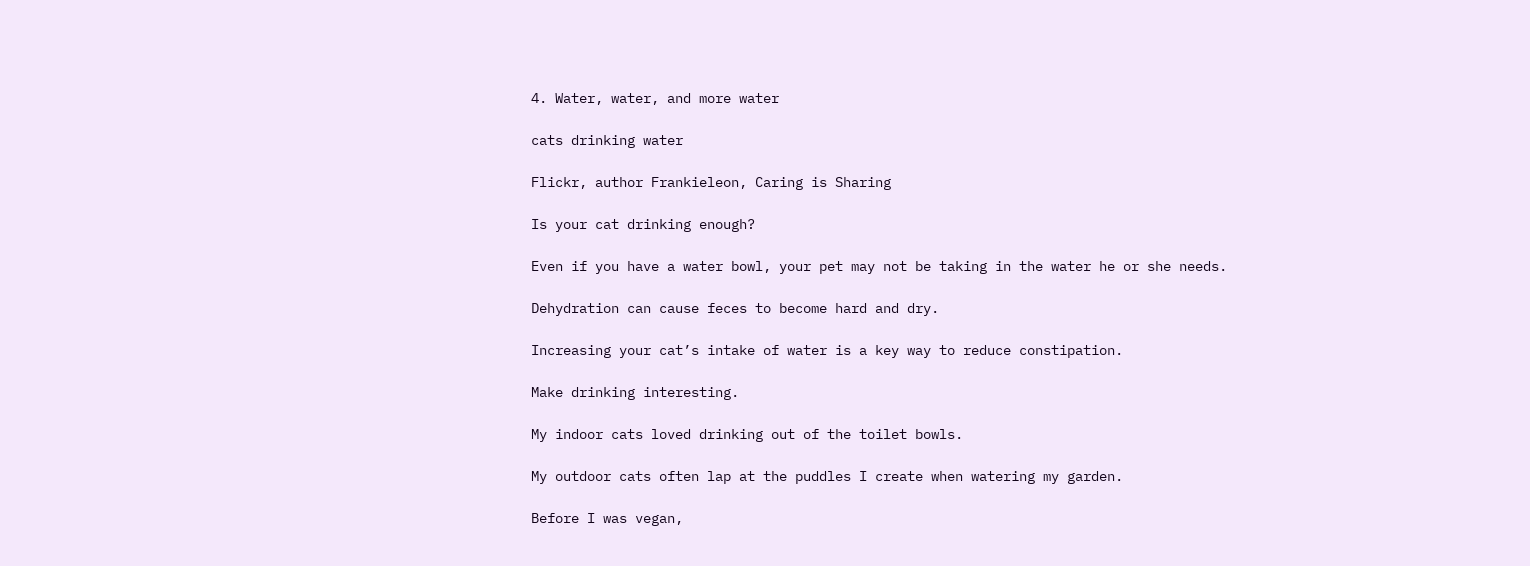4. Water, water, and more water

cats drinking water

Flickr, author Frankieleon, Caring is Sharing

Is your cat drinking enough?

Even if you have a water bowl, your pet may not be taking in the water he or she needs.

Dehydration can cause feces to become hard and dry.

Increasing your cat’s intake of water is a key way to reduce constipation.

Make drinking interesting.

My indoor cats loved drinking out of the toilet bowls.

My outdoor cats often lap at the puddles I create when watering my garden.

Before I was vegan,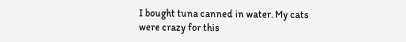I bought tuna canned in water. My cats were crazy for this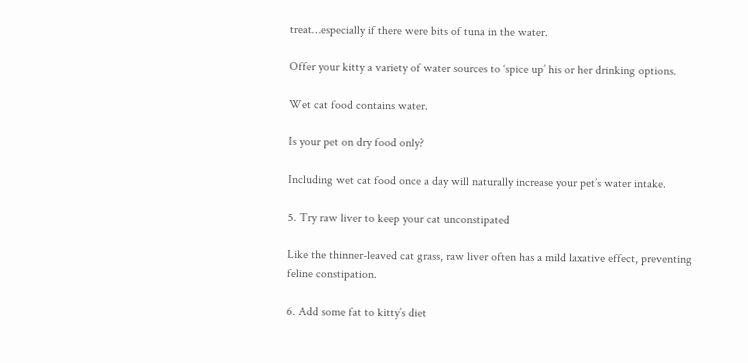treat…especially if there were bits of tuna in the water.

Offer your kitty a variety of water sources to ‘spice up’ his or her drinking options.

Wet cat food contains water.

Is your pet on dry food only?

Including wet cat food once a day will naturally increase your pet’s water intake.

5. Try raw liver to keep your cat unconstipated

Like the thinner-leaved cat grass, raw liver often has a mild laxative effect, preventing feline constipation.

6. Add some fat to kitty’s diet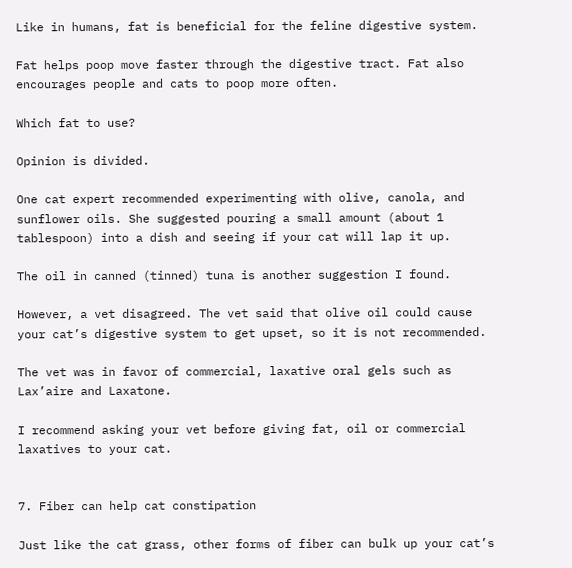Like in humans, fat is beneficial for the feline digestive system.

Fat helps poop move faster through the digestive tract. Fat also encourages people and cats to poop more often.

Which fat to use?

Opinion is divided.

One cat expert recommended experimenting with olive, canola, and sunflower oils. She suggested pouring a small amount (about 1 tablespoon) into a dish and seeing if your cat will lap it up.

The oil in canned (tinned) tuna is another suggestion I found.

However, a vet disagreed. The vet said that olive oil could cause your cat’s digestive system to get upset, so it is not recommended.

The vet was in favor of commercial, laxative oral gels such as Lax’aire and Laxatone.

I recommend asking your vet before giving fat, oil or commercial laxatives to your cat.


7. Fiber can help cat constipation

Just like the cat grass, other forms of fiber can bulk up your cat’s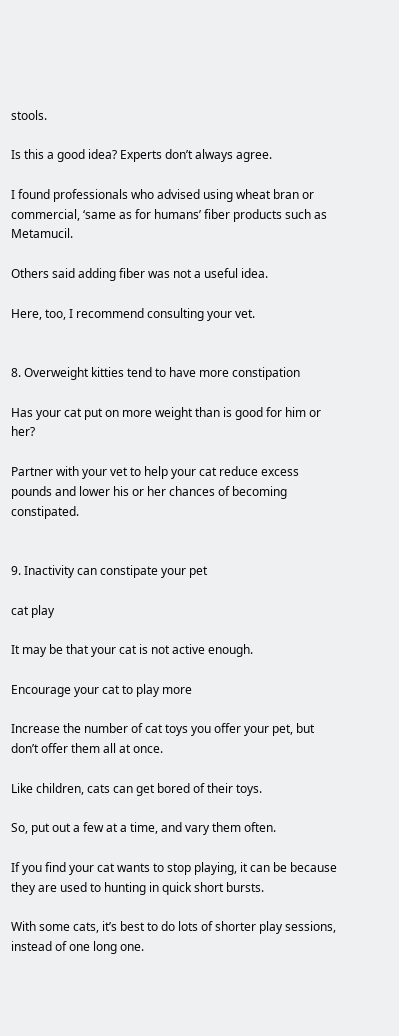stools.

Is this a good idea? Experts don’t always agree.

I found professionals who advised using wheat bran or commercial, ‘same as for humans’ fiber products such as Metamucil.

Others said adding fiber was not a useful idea.

Here, too, I recommend consulting your vet.


8. Overweight kitties tend to have more constipation

Has your cat put on more weight than is good for him or her?

Partner with your vet to help your cat reduce excess pounds and lower his or her chances of becoming constipated.


9. Inactivity can constipate your pet

cat play

It may be that your cat is not active enough.

Encourage your cat to play more

Increase the number of cat toys you offer your pet, but don’t offer them all at once.

Like children, cats can get bored of their toys.

So, put out a few at a time, and vary them often.

If you find your cat wants to stop playing, it can be because they are used to hunting in quick short bursts.

With some cats, it’s best to do lots of shorter play sessions, instead of one long one.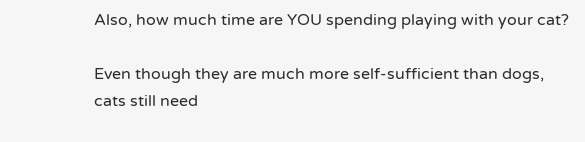Also, how much time are YOU spending playing with your cat?

Even though they are much more self-sufficient than dogs, cats still need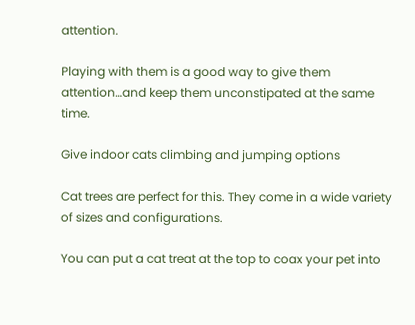attention.

Playing with them is a good way to give them attention…and keep them unconstipated at the same time.

Give indoor cats climbing and jumping options

Cat trees are perfect for this. They come in a wide variety of sizes and configurations.

You can put a cat treat at the top to coax your pet into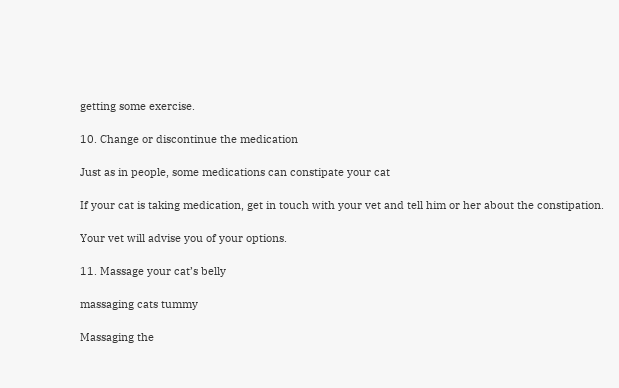getting some exercise.

10. Change or discontinue the medication

Just as in people, some medications can constipate your cat

If your cat is taking medication, get in touch with your vet and tell him or her about the constipation.

Your vet will advise you of your options.

11. Massage your cat’s belly

massaging cats tummy

Massaging the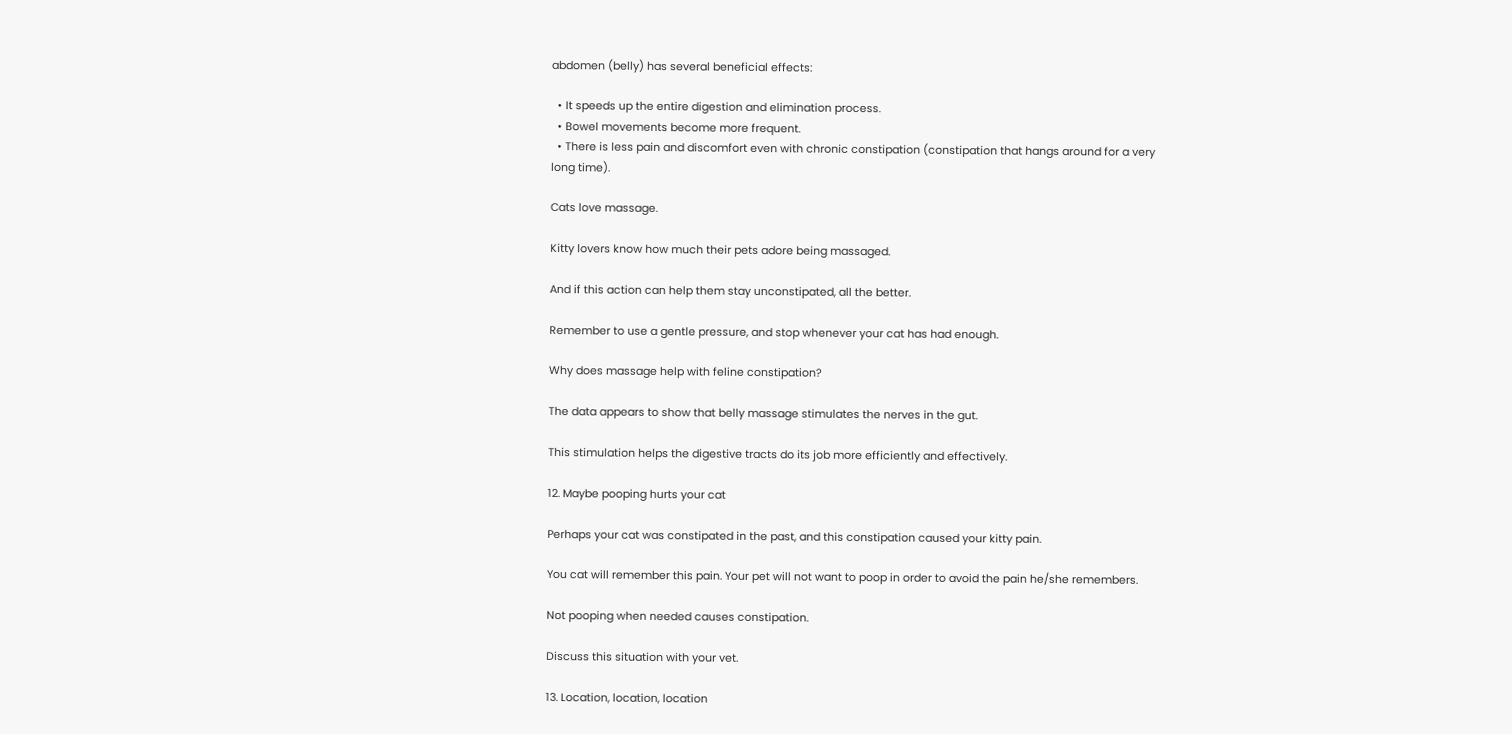abdomen (belly) has several beneficial effects:

  • It speeds up the entire digestion and elimination process.
  • Bowel movements become more frequent.
  • There is less pain and discomfort even with chronic constipation (constipation that hangs around for a very long time).

Cats love massage.

Kitty lovers know how much their pets adore being massaged.

And if this action can help them stay unconstipated, all the better.

Remember to use a gentle pressure, and stop whenever your cat has had enough.

Why does massage help with feline constipation?

The data appears to show that belly massage stimulates the nerves in the gut.

This stimulation helps the digestive tracts do its job more efficiently and effectively.

12. Maybe pooping hurts your cat

Perhaps your cat was constipated in the past, and this constipation caused your kitty pain.

You cat will remember this pain. Your pet will not want to poop in order to avoid the pain he/she remembers.

Not pooping when needed causes constipation.

Discuss this situation with your vet.

13. Location, location, location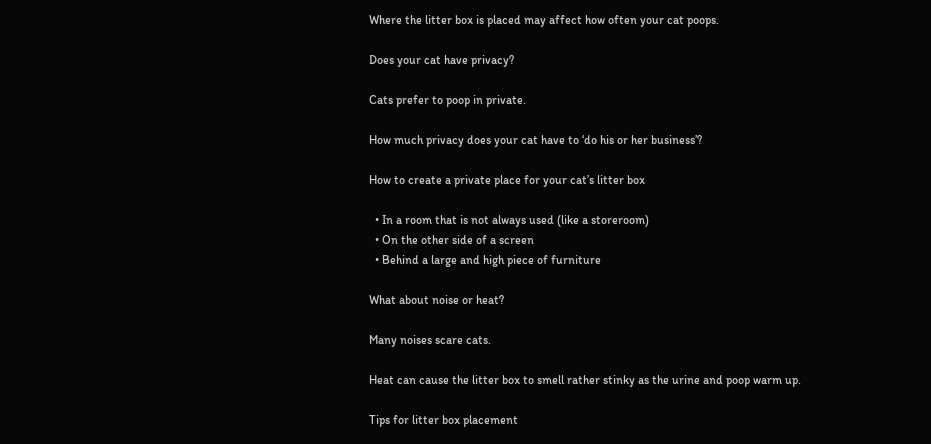Where the litter box is placed may affect how often your cat poops.

Does your cat have privacy?

Cats prefer to poop in private.

How much privacy does your cat have to ‘do his or her business’?

How to create a private place for your cat’s litter box

  • In a room that is not always used (like a storeroom)
  • On the other side of a screen
  • Behind a large and high piece of furniture

What about noise or heat?

Many noises scare cats.

Heat can cause the litter box to smell rather stinky as the urine and poop warm up.

Tips for litter box placement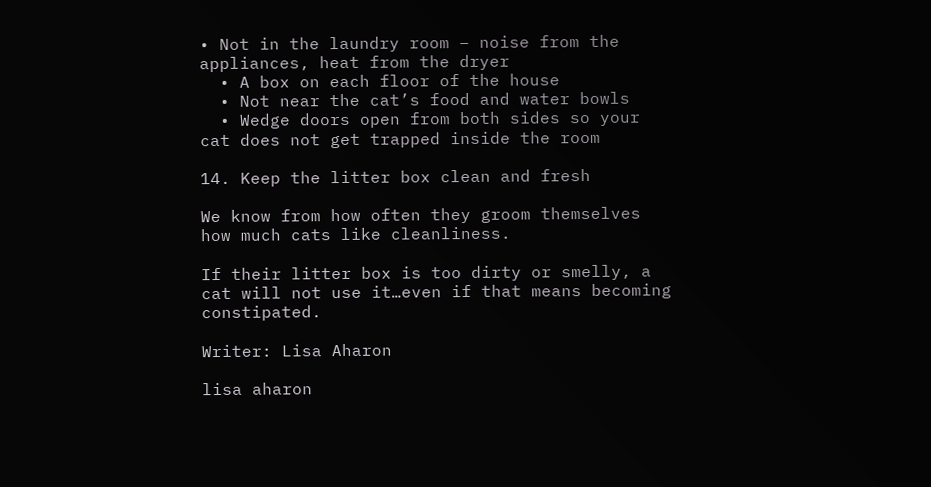• Not in the laundry room – noise from the appliances, heat from the dryer
  • A box on each floor of the house
  • Not near the cat’s food and water bowls
  • Wedge doors open from both sides so your cat does not get trapped inside the room

14. Keep the litter box clean and fresh

We know from how often they groom themselves how much cats like cleanliness.

If their litter box is too dirty or smelly, a cat will not use it…even if that means becoming constipated.

Writer: Lisa Aharon

lisa aharon